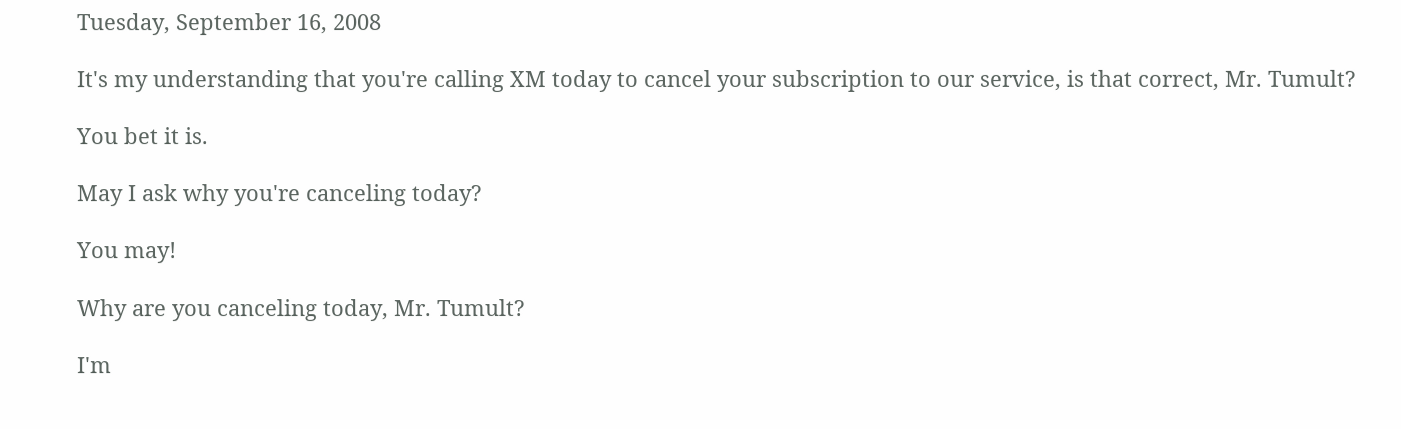Tuesday, September 16, 2008

It's my understanding that you're calling XM today to cancel your subscription to our service, is that correct, Mr. Tumult?

You bet it is.

May I ask why you're canceling today?

You may!

Why are you canceling today, Mr. Tumult?

I'm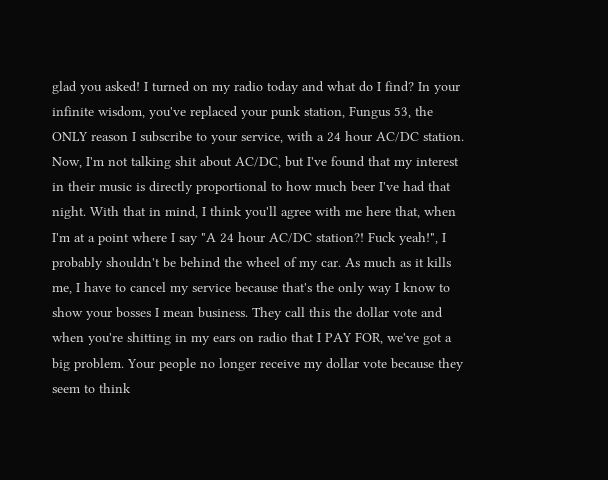glad you asked! I turned on my radio today and what do I find? In your infinite wisdom, you've replaced your punk station, Fungus 53, the ONLY reason I subscribe to your service, with a 24 hour AC/DC station. Now, I'm not talking shit about AC/DC, but I've found that my interest in their music is directly proportional to how much beer I've had that night. With that in mind, I think you'll agree with me here that, when I'm at a point where I say "A 24 hour AC/DC station?! Fuck yeah!", I probably shouldn't be behind the wheel of my car. As much as it kills me, I have to cancel my service because that's the only way I know to show your bosses I mean business. They call this the dollar vote and when you're shitting in my ears on radio that I PAY FOR, we've got a big problem. Your people no longer receive my dollar vote because they seem to think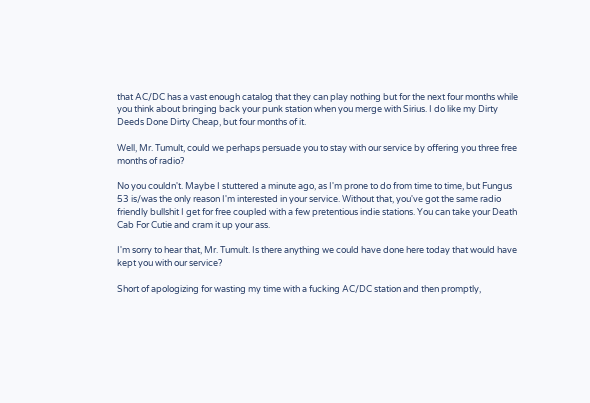that AC/DC has a vast enough catalog that they can play nothing but for the next four months while you think about bringing back your punk station when you merge with Sirius. I do like my Dirty Deeds Done Dirty Cheap, but four months of it.

Well, Mr. Tumult, could we perhaps persuade you to stay with our service by offering you three free months of radio?

No you couldn't. Maybe I stuttered a minute ago, as I'm prone to do from time to time, but Fungus 53 is/was the only reason I'm interested in your service. Without that, you've got the same radio friendly bullshit I get for free coupled with a few pretentious indie stations. You can take your Death Cab For Cutie and cram it up your ass.

I'm sorry to hear that, Mr. Tumult. Is there anything we could have done here today that would have kept you with our service?

Short of apologizing for wasting my time with a fucking AC/DC station and then promptly,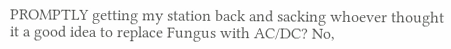PROMPTLY getting my station back and sacking whoever thought it a good idea to replace Fungus with AC/DC? No,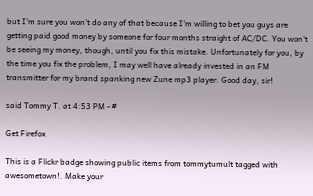but I'm sure you won't do any of that because I'm willing to bet you guys are getting paid good money by someone for four months straight of AC/DC. You won't be seeing my money, though, until you fix this mistake. Unfortunately for you, by the time you fix the problem, I may well have already invested in an FM transmitter for my brand spanking new Zune mp3 player. Good day, sir!

said Tommy T. at 4:53 PM - #

Get Firefox

This is a Flickr badge showing public items from tommytumult tagged with awesometown!. Make your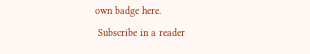own badge here.
 Subscribe in a reader